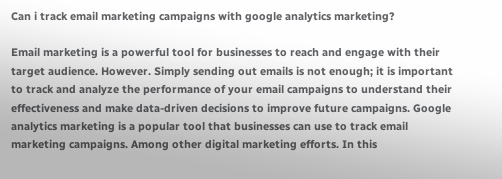Can i track email marketing campaigns with google analytics marketing?

Email marketing is a powerful tool for businesses to reach and engage with their target audience. However. Simply sending out emails is not enough; it is important to track and analyze the performance of your email campaigns to understand their effectiveness and make data-driven decisions to improve future campaigns. Google analytics marketing is a popular tool that businesses can use to track email marketing campaigns. Among other digital marketing efforts. In this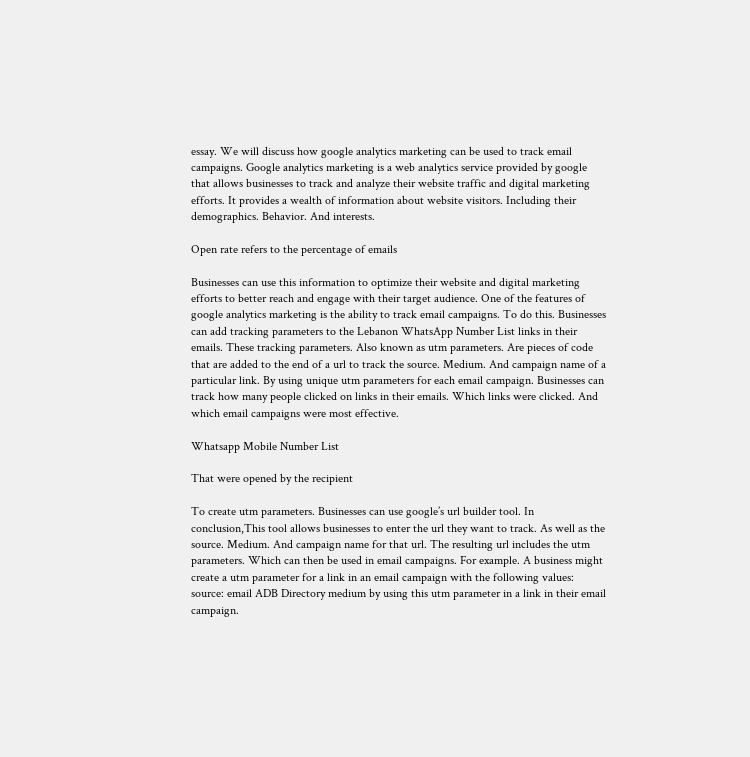essay. We will discuss how google analytics marketing can be used to track email campaigns. Google analytics marketing is a web analytics service provided by google that allows businesses to track and analyze their website traffic and digital marketing efforts. It provides a wealth of information about website visitors. Including their demographics. Behavior. And interests.

Open rate refers to the percentage of emails

Businesses can use this information to optimize their website and digital marketing efforts to better reach and engage with their target audience. One of the features of google analytics marketing is the ability to track email campaigns. To do this. Businesses can add tracking parameters to the Lebanon WhatsApp Number List links in their emails. These tracking parameters. Also known as utm parameters. Are pieces of code that are added to the end of a url to track the source. Medium. And campaign name of a particular link. By using unique utm parameters for each email campaign. Businesses can track how many people clicked on links in their emails. Which links were clicked. And which email campaigns were most effective.

Whatsapp Mobile Number List

That were opened by the recipient

To create utm parameters. Businesses can use google’s url builder tool. In conclusion,This tool allows businesses to enter the url they want to track. As well as the source. Medium. And campaign name for that url. The resulting url includes the utm parameters. Which can then be used in email campaigns. For example. A business might create a utm parameter for a link in an email campaign with the following values: source: email ADB Directory medium by using this utm parameter in a link in their email campaign.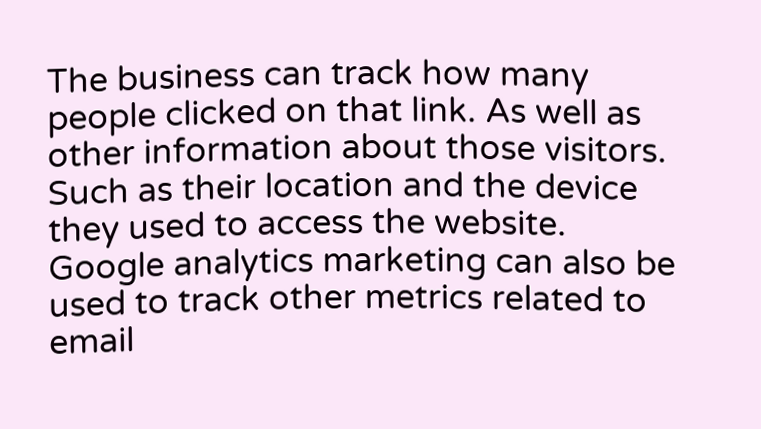The business can track how many people clicked on that link. As well as other information about those visitors. Such as their location and the device they used to access the website. Google analytics marketing can also be used to track other metrics related to email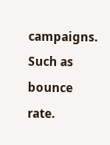campaigns. Such as bounce rate.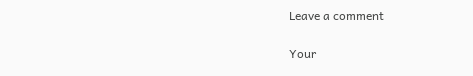Leave a comment

Your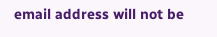email address will not be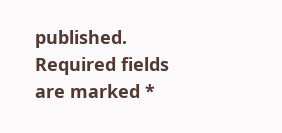published. Required fields are marked *